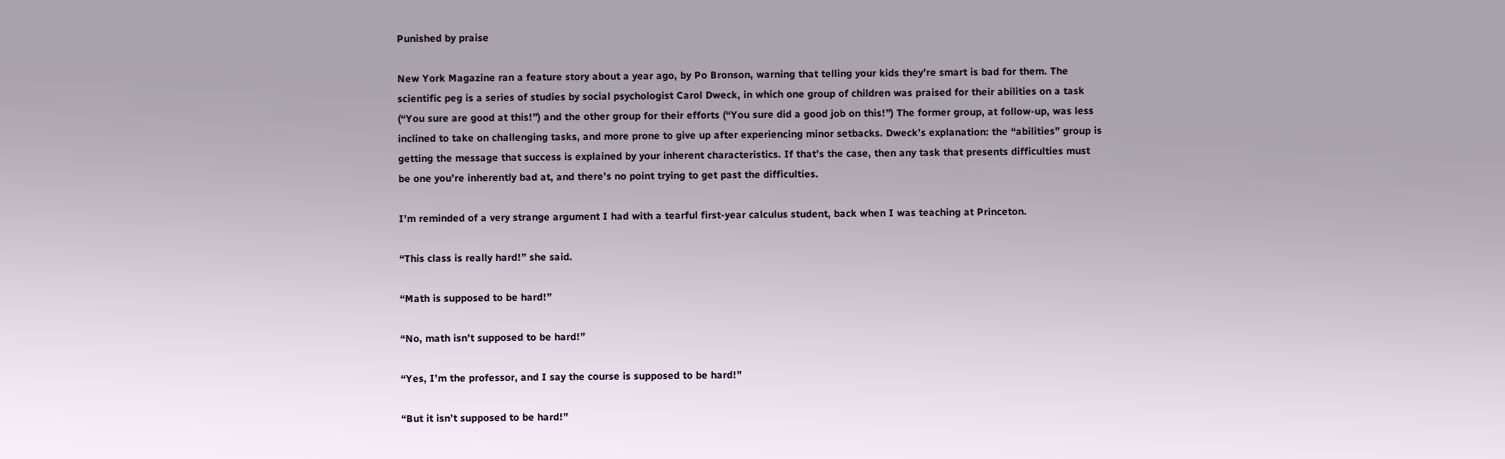Punished by praise

New York Magazine ran a feature story about a year ago, by Po Bronson, warning that telling your kids they’re smart is bad for them. The scientific peg is a series of studies by social psychologist Carol Dweck, in which one group of children was praised for their abilities on a task (“You sure are good at this!”) and the other group for their efforts (“You sure did a good job on this!”) The former group, at follow-up, was less inclined to take on challenging tasks, and more prone to give up after experiencing minor setbacks. Dweck’s explanation: the “abilities” group is getting the message that success is explained by your inherent characteristics. If that’s the case, then any task that presents difficulties must be one you’re inherently bad at, and there’s no point trying to get past the difficulties.

I’m reminded of a very strange argument I had with a tearful first-year calculus student, back when I was teaching at Princeton.

“This class is really hard!” she said.

“Math is supposed to be hard!”

“No, math isn’t supposed to be hard!”

“Yes, I’m the professor, and I say the course is supposed to be hard!”

“But it isn’t supposed to be hard!”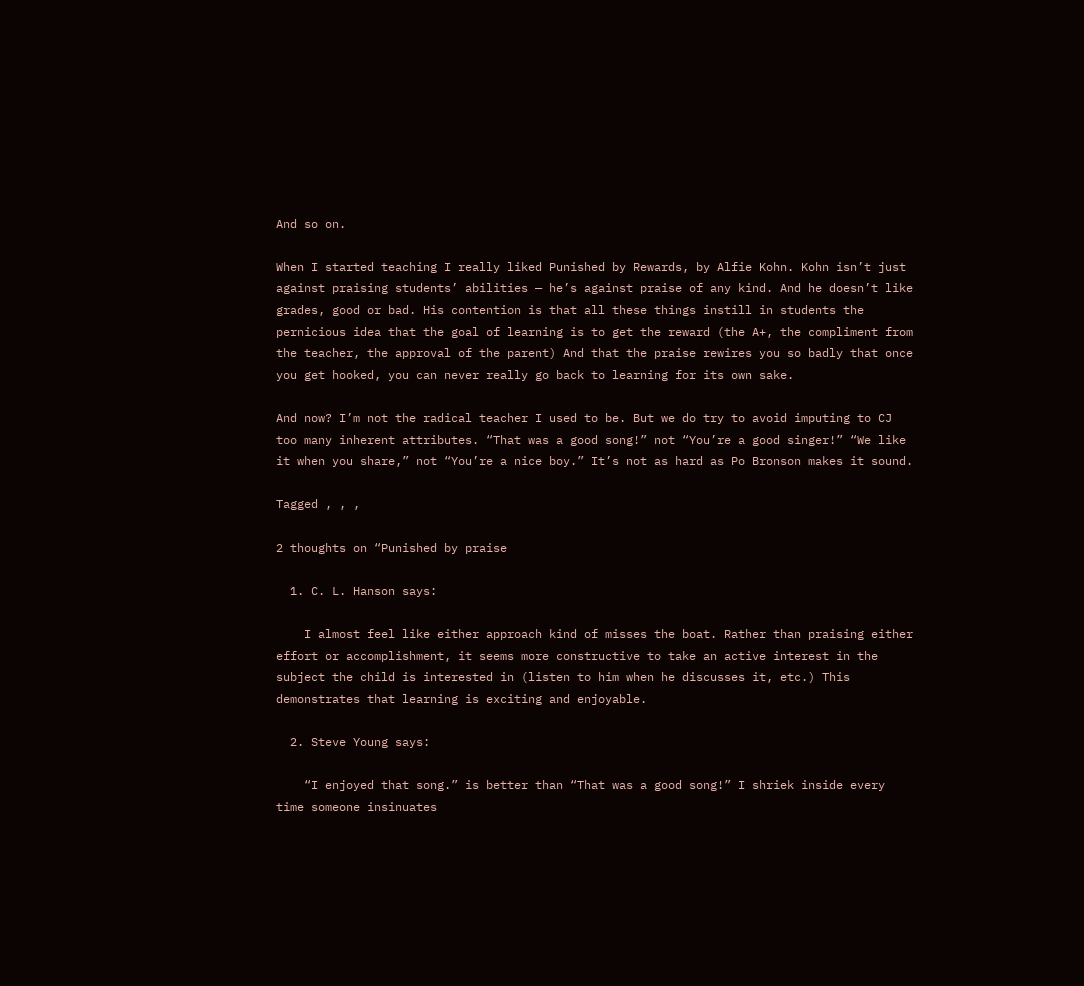And so on.

When I started teaching I really liked Punished by Rewards, by Alfie Kohn. Kohn isn’t just against praising students’ abilities — he’s against praise of any kind. And he doesn’t like grades, good or bad. His contention is that all these things instill in students the pernicious idea that the goal of learning is to get the reward (the A+, the compliment from the teacher, the approval of the parent) And that the praise rewires you so badly that once you get hooked, you can never really go back to learning for its own sake.

And now? I’m not the radical teacher I used to be. But we do try to avoid imputing to CJ too many inherent attributes. “That was a good song!” not “You’re a good singer!” “We like it when you share,” not “You’re a nice boy.” It’s not as hard as Po Bronson makes it sound.

Tagged , , ,

2 thoughts on “Punished by praise

  1. C. L. Hanson says:

    I almost feel like either approach kind of misses the boat. Rather than praising either effort or accomplishment, it seems more constructive to take an active interest in the subject the child is interested in (listen to him when he discusses it, etc.) This demonstrates that learning is exciting and enjoyable.

  2. Steve Young says:

    “I enjoyed that song.” is better than “That was a good song!” I shriek inside every time someone insinuates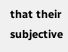that their subjective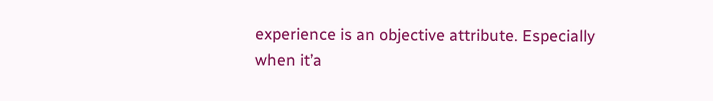experience is an objective attribute. Especially when it’a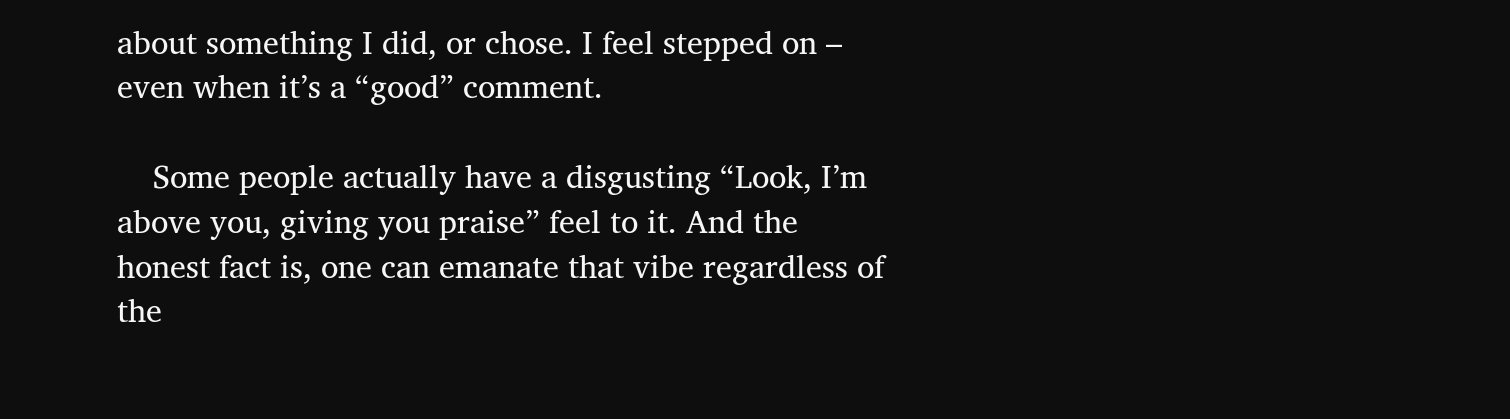about something I did, or chose. I feel stepped on – even when it’s a “good” comment.

    Some people actually have a disgusting “Look, I’m above you, giving you praise” feel to it. And the honest fact is, one can emanate that vibe regardless of the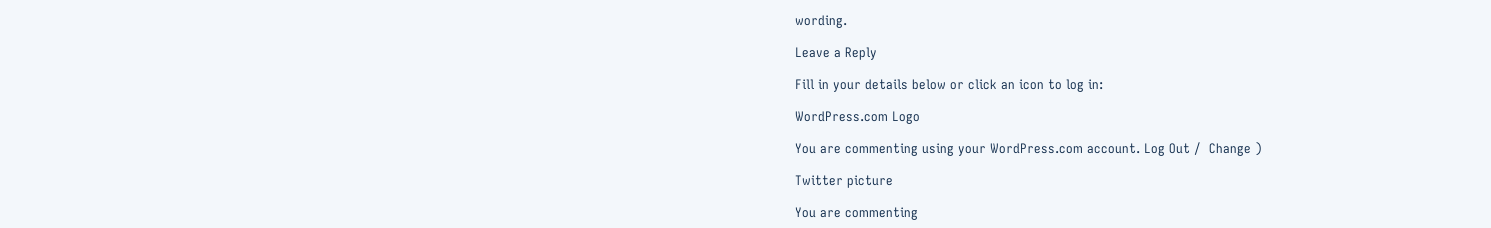wording.

Leave a Reply

Fill in your details below or click an icon to log in:

WordPress.com Logo

You are commenting using your WordPress.com account. Log Out /  Change )

Twitter picture

You are commenting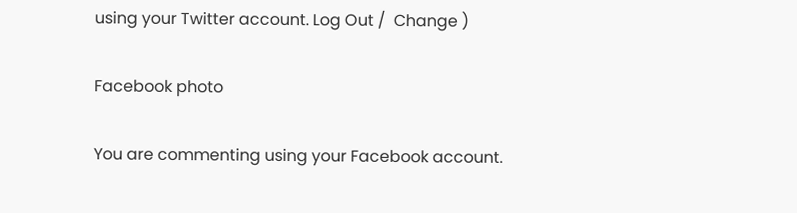using your Twitter account. Log Out /  Change )

Facebook photo

You are commenting using your Facebook account.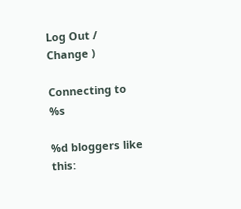Log Out /  Change )

Connecting to %s

%d bloggers like this: